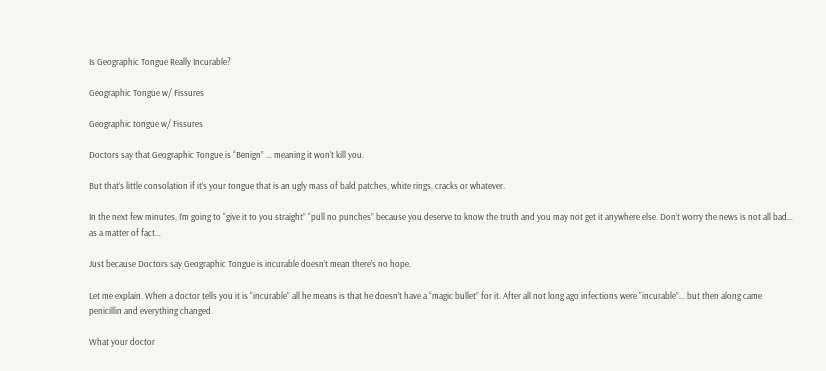Is Geographic Tongue Really Incurable?

Geographic Tongue w/ Fissures

Geographic tongue w/ Fissures

Doctors say that Geographic Tongue is “Benign” … meaning it won’t kill you.

But that’s little consolation if it’s your tongue that is an ugly mass of bald patches, white rings, cracks or whatever.

In the next few minutes, I’m going to “give it to you straight” “pull no punches” because you deserve to know the truth and you may not get it anywhere else. Don’t worry the news is not all bad… as a matter of fact…

Just because Doctors say Geographic Tongue is incurable doesn’t mean there’s no hope.

Let me explain. When a doctor tells you it is “incurable” all he means is that he doesn’t have a “magic bullet” for it. After all not long ago infections were “incurable”… but then along came penicillin and everything changed.

What your doctor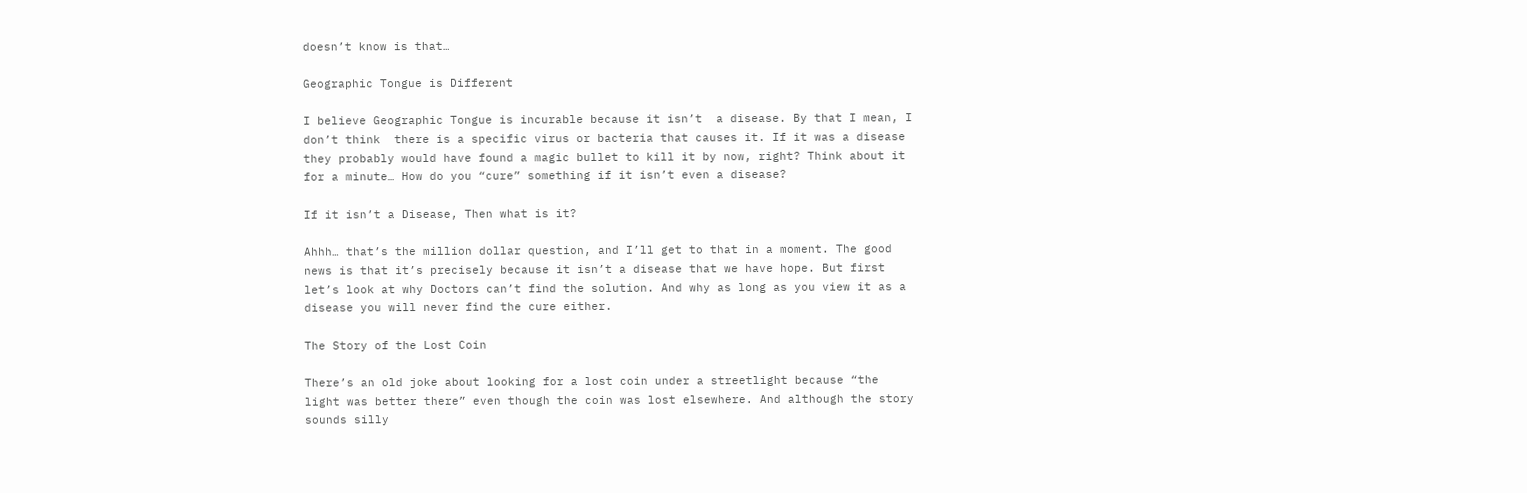doesn’t know is that…

Geographic Tongue is Different

I believe Geographic Tongue is incurable because it isn’t  a disease. By that I mean, I don’t think  there is a specific virus or bacteria that causes it. If it was a disease they probably would have found a magic bullet to kill it by now, right? Think about it for a minute… How do you “cure” something if it isn’t even a disease?

If it isn’t a Disease, Then what is it?

Ahhh… that’s the million dollar question, and I’ll get to that in a moment. The good news is that it’s precisely because it isn’t a disease that we have hope. But first let’s look at why Doctors can’t find the solution. And why as long as you view it as a disease you will never find the cure either.

The Story of the Lost Coin

There’s an old joke about looking for a lost coin under a streetlight because “the light was better there” even though the coin was lost elsewhere. And although the story sounds silly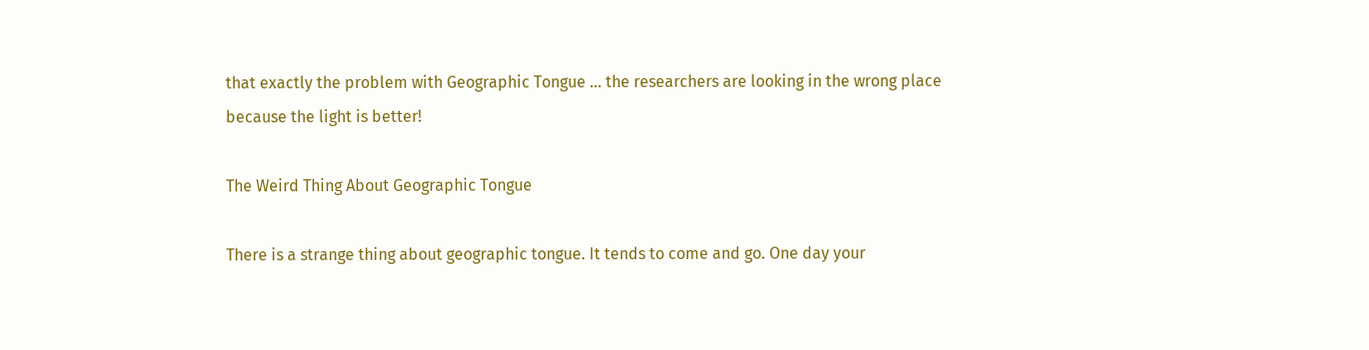that exactly the problem with Geographic Tongue … the researchers are looking in the wrong place because the light is better!

The Weird Thing About Geographic Tongue

There is a strange thing about geographic tongue. It tends to come and go. One day your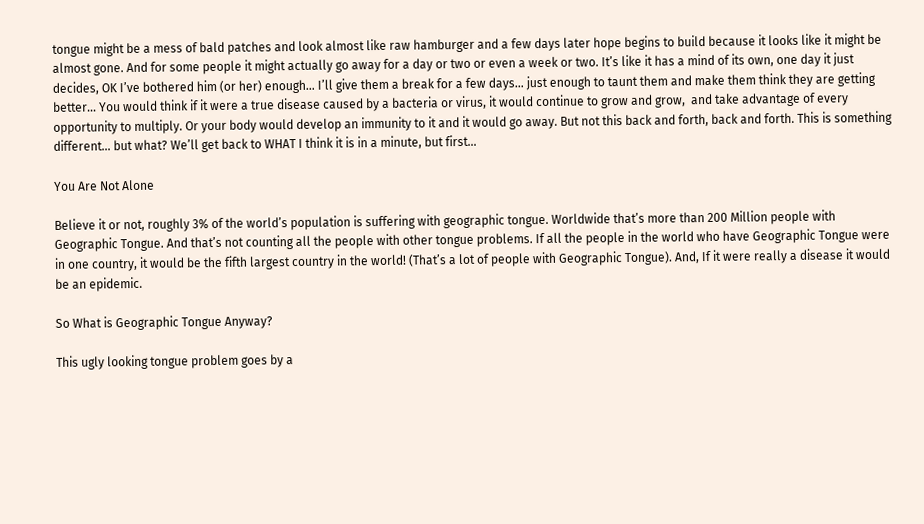tongue might be a mess of bald patches and look almost like raw hamburger and a few days later hope begins to build because it looks like it might be almost gone. And for some people it might actually go away for a day or two or even a week or two. It’s like it has a mind of its own, one day it just decides, OK I’ve bothered him (or her) enough… I’ll give them a break for a few days… just enough to taunt them and make them think they are getting better… You would think if it were a true disease caused by a bacteria or virus, it would continue to grow and grow,  and take advantage of every opportunity to multiply. Or your body would develop an immunity to it and it would go away. But not this back and forth, back and forth. This is something different… but what? We’ll get back to WHAT I think it is in a minute, but first…

You Are Not Alone

Believe it or not, roughly 3% of the world’s population is suffering with geographic tongue. Worldwide that’s more than 200 Million people with Geographic Tongue. And that’s not counting all the people with other tongue problems. If all the people in the world who have Geographic Tongue were in one country, it would be the fifth largest country in the world! (That’s a lot of people with Geographic Tongue). And, If it were really a disease it would be an epidemic.

So What is Geographic Tongue Anyway?

This ugly looking tongue problem goes by a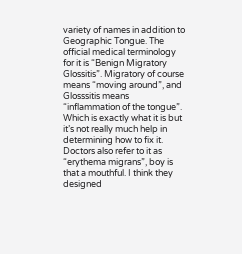variety of names in addition to Geographic Tongue. The official medical terminology for it is “Benign Migratory Glossitis”. Migratory of course means “moving around”, and Glosssitis means “inflammation of the tongue”. Which is exactly what it is but it’s not really much help in determining how to fix it. Doctors also refer to it as “erythema migrans”, boy is that a mouthful. I think they designed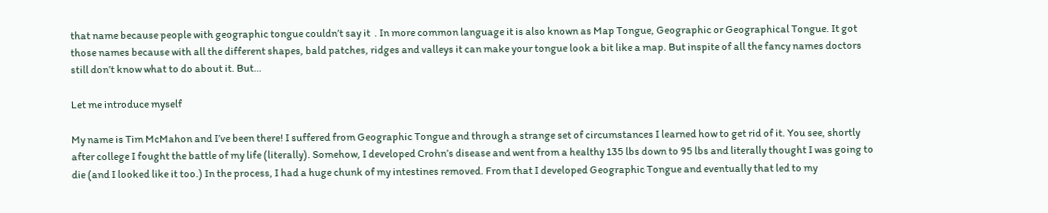that name because people with geographic tongue couldn’t say it  . In more common language it is also known as Map Tongue, Geographic or Geographical Tongue. It got those names because with all the different shapes, bald patches, ridges and valleys it can make your tongue look a bit like a map. But inspite of all the fancy names doctors still don’t know what to do about it. But…

Let me introduce myself

My name is Tim McMahon and I’ve been there! I suffered from Geographic Tongue and through a strange set of circumstances I learned how to get rid of it. You see, shortly after college I fought the battle of my life (literally). Somehow, I developed Crohn’s disease and went from a healthy 135 lbs down to 95 lbs and literally thought I was going to die (and I looked like it too.) In the process, I had a huge chunk of my intestines removed. From that I developed Geographic Tongue and eventually that led to my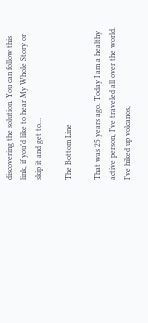discovering the solution. You can follow this link, if you’d like to hear My Whole Story or skip it and get to…

The Bottom Line

That was 25 years ago. Today I am a healthy active person, I’ve traveled all over the world. I’ve hiked up volcanos,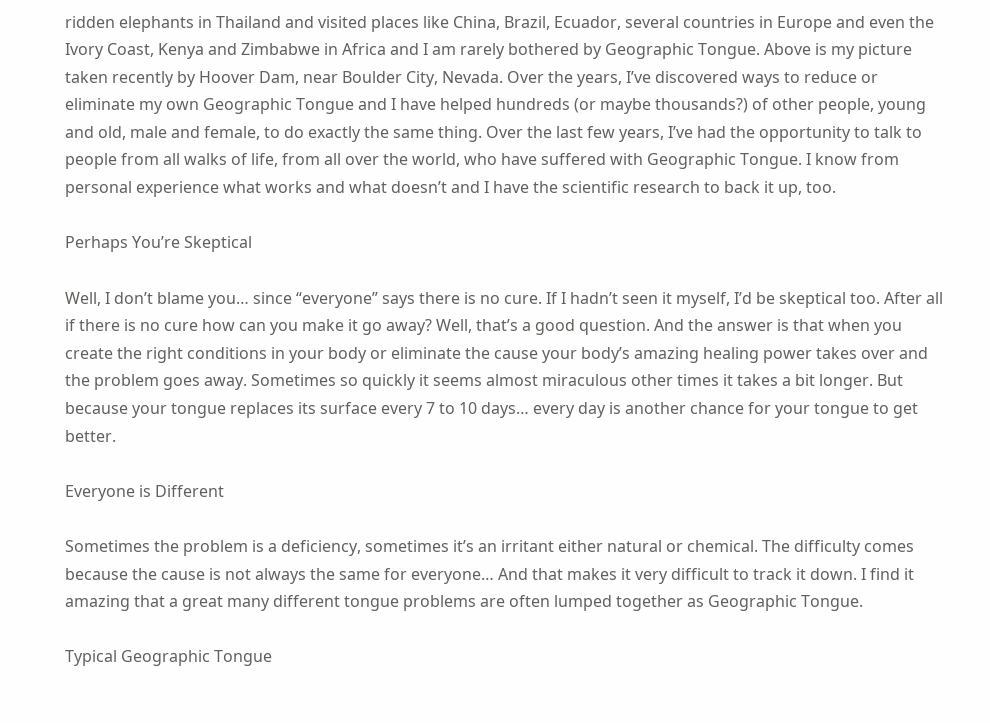ridden elephants in Thailand and visited places like China, Brazil, Ecuador, several countries in Europe and even the Ivory Coast, Kenya and Zimbabwe in Africa and I am rarely bothered by Geographic Tongue. Above is my picture taken recently by Hoover Dam, near Boulder City, Nevada. Over the years, I’ve discovered ways to reduce or eliminate my own Geographic Tongue and I have helped hundreds (or maybe thousands?) of other people, young and old, male and female, to do exactly the same thing. Over the last few years, I’ve had the opportunity to talk to people from all walks of life, from all over the world, who have suffered with Geographic Tongue. I know from personal experience what works and what doesn’t and I have the scientific research to back it up, too.

Perhaps You’re Skeptical

Well, I don’t blame you… since “everyone” says there is no cure. If I hadn’t seen it myself, I’d be skeptical too. After all if there is no cure how can you make it go away? Well, that’s a good question. And the answer is that when you create the right conditions in your body or eliminate the cause your body’s amazing healing power takes over and the problem goes away. Sometimes so quickly it seems almost miraculous other times it takes a bit longer. But because your tongue replaces its surface every 7 to 10 days… every day is another chance for your tongue to get better.

Everyone is Different

Sometimes the problem is a deficiency, sometimes it’s an irritant either natural or chemical. The difficulty comes because the cause is not always the same for everyone… And that makes it very difficult to track it down. I find it amazing that a great many different tongue problems are often lumped together as Geographic Tongue.

Typical Geographic Tongue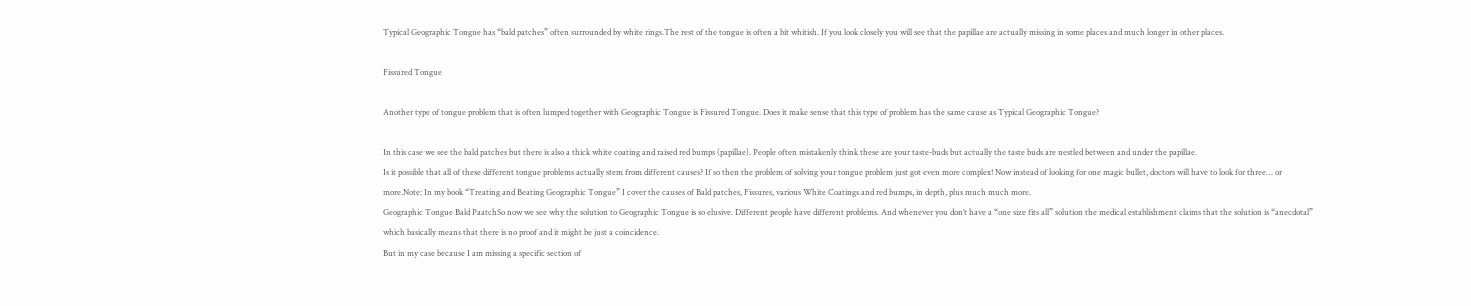Typical Geographic Tongue has “bald patches” often surrounded by white rings.The rest of the tongue is often a bit whitish. If you look closely you will see that the papillae are actually missing in some places and much longer in other places.

Fissured Tongue

Another type of tongue problem that is often lumped together with Geographic Tongue is Fissured Tongue. Does it make sense that this type of problem has the same cause as Typical Geographic Tongue?

In this case we see the bald patches but there is also a thick white coating and raised red bumps (papillae). People often mistakenly think these are your taste-buds but actually the taste buds are nestled between and under the papillae.
Is it possible that all of these different tongue problems actually stem from different causes? If so then the problem of solving your tongue problem just got even more complex! Now instead of looking for one magic bullet, doctors will have to look for three… or more.Note: In my book “Treating and Beating Geographic Tongue” I cover the causes of Bald patches, Fissures, various White Coatings and red bumps, in depth, plus much much more.
Geographic Tongue Bald PaatchSo now we see why the solution to Geographic Tongue is so elusive. Different people have different problems. And whenever you don’t have a “one size fits all” solution the medical establishment claims that the solution is “anecdotal” which basically means that there is no proof and it might be just a coincidence.
But in my case because I am missing a specific section of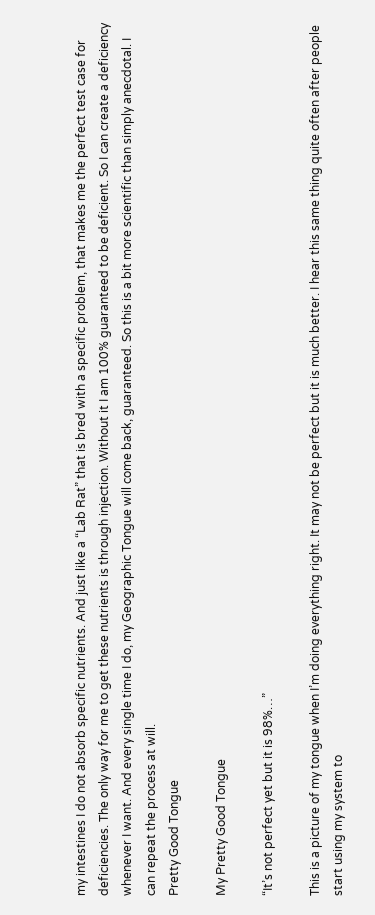my intestines I do not absorb specific nutrients. And just like a “Lab Rat” that is bred with a specific problem, that makes me the perfect test case for deficiencies. The only way for me to get these nutrients is through injection. Without it I am 100% guaranteed to be deficient. So I can create a deficiency whenever I want. And every single time I do, my Geographic Tongue will come back, guaranteed. So this is a bit more scientific than simply anecdotal. I can repeat the process at will.
Pretty Good Tongue

My Pretty Good Tongue

“It’s not perfect yet but it is 98%…”

This is a picture of my tongue when I’m doing everything right. It may not be perfect but it is much better. I hear this same thing quite often after people start using my system to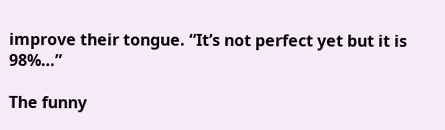improve their tongue. “It’s not perfect yet but it is 98%…”

The funny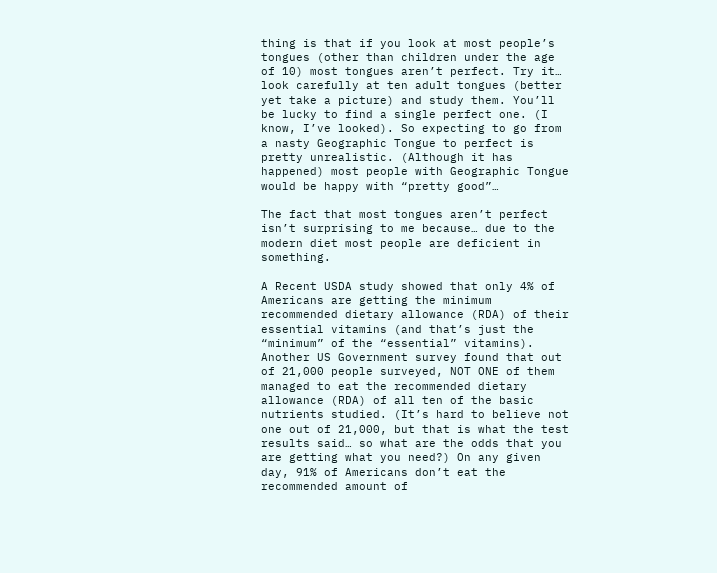thing is that if you look at most people’s tongues (other than children under the age of 10) most tongues aren’t perfect. Try it… look carefully at ten adult tongues (better yet take a picture) and study them. You’ll be lucky to find a single perfect one. (I know, I’ve looked). So expecting to go from a nasty Geographic Tongue to perfect is pretty unrealistic. (Although it has happened) most people with Geographic Tongue would be happy with “pretty good”…

The fact that most tongues aren’t perfect isn’t surprising to me because… due to the modern diet most people are deficient in something.

A Recent USDA study showed that only 4% of Americans are getting the minimum recommended dietary allowance (RDA) of their essential vitamins (and that’s just the “minimum” of the “essential” vitamins). Another US Government survey found that out of 21,000 people surveyed, NOT ONE of them managed to eat the recommended dietary allowance (RDA) of all ten of the basic nutrients studied. (It’s hard to believe not one out of 21,000, but that is what the test results said… so what are the odds that you are getting what you need?) On any given day, 91% of Americans don’t eat the recommended amount of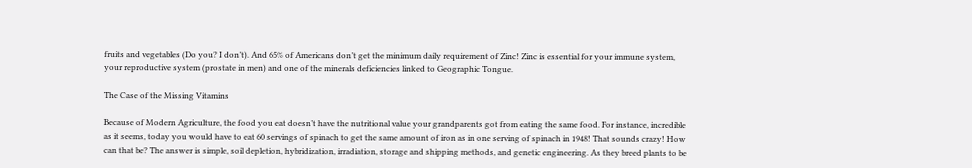fruits and vegetables (Do you? I don’t). And 65% of Americans don’t get the minimum daily requirement of Zinc! Zinc is essential for your immune system, your reproductive system (prostate in men) and one of the minerals deficiencies linked to Geographic Tongue.

The Case of the Missing Vitamins

Because of Modern Agriculture, the food you eat doesn’t have the nutritional value your grandparents got from eating the same food. For instance, incredible as it seems, today you would have to eat 60 servings of spinach to get the same amount of iron as in one serving of spinach in 1948! That sounds crazy! How can that be? The answer is simple, soil depletion, hybridization, irradiation, storage and shipping methods, and genetic engineering. As they breed plants to be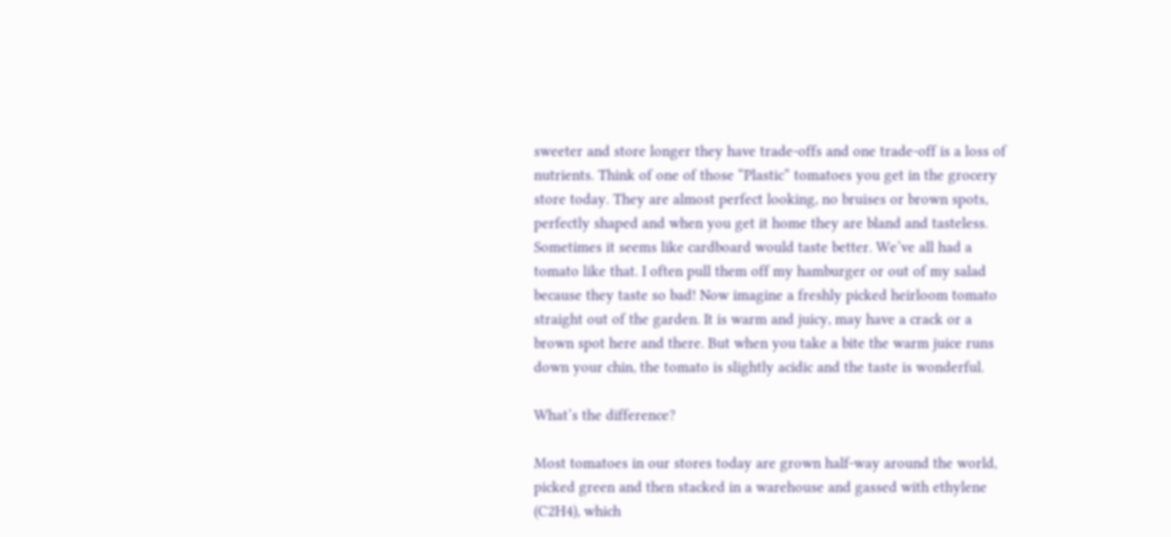sweeter and store longer they have trade-offs and one trade-off is a loss of nutrients. Think of one of those “Plastic” tomatoes you get in the grocery store today. They are almost perfect looking, no bruises or brown spots, perfectly shaped and when you get it home they are bland and tasteless. Sometimes it seems like cardboard would taste better. We’ve all had a tomato like that. I often pull them off my hamburger or out of my salad because they taste so bad! Now imagine a freshly picked heirloom tomato straight out of the garden. It is warm and juicy, may have a crack or a brown spot here and there. But when you take a bite the warm juice runs down your chin, the tomato is slightly acidic and the taste is wonderful.

What’s the difference?

Most tomatoes in our stores today are grown half-way around the world, picked green and then stacked in a warehouse and gassed with ethylene (C2H4), which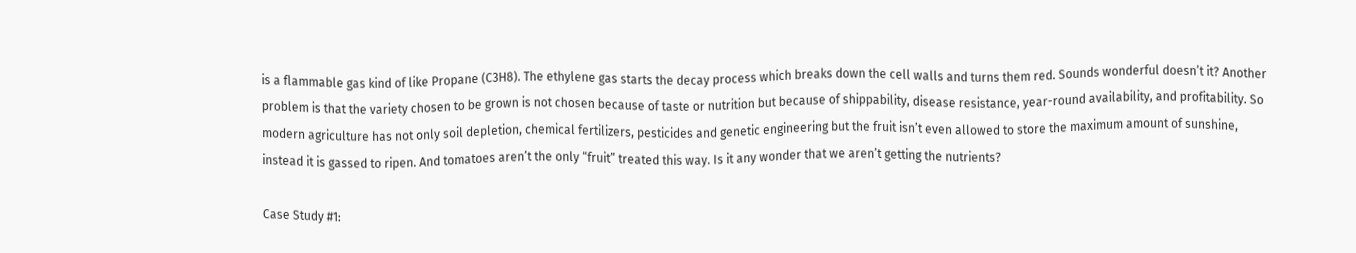is a flammable gas kind of like Propane (C3H8). The ethylene gas starts the decay process which breaks down the cell walls and turns them red. Sounds wonderful doesn’t it? Another problem is that the variety chosen to be grown is not chosen because of taste or nutrition but because of shippability, disease resistance, year-round availability, and profitability. So modern agriculture has not only soil depletion, chemical fertilizers, pesticides and genetic engineering but the fruit isn’t even allowed to store the maximum amount of sunshine, instead it is gassed to ripen. And tomatoes aren’t the only “fruit” treated this way. Is it any wonder that we aren’t getting the nutrients?

Case Study #1: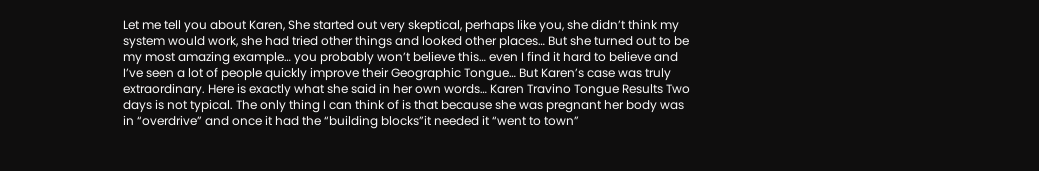Let me tell you about Karen, She started out very skeptical, perhaps like you, she didn’t think my system would work, she had tried other things and looked other places… But she turned out to be my most amazing example… you probably won’t believe this… even I find it hard to believe and I’ve seen a lot of people quickly improve their Geographic Tongue… But Karen’s case was truly extraordinary. Here is exactly what she said in her own words… Karen Travino Tongue Results Two days is not typical. The only thing I can think of is that because she was pregnant her body was in “overdrive” and once it had the “building blocks”it needed it “went to town”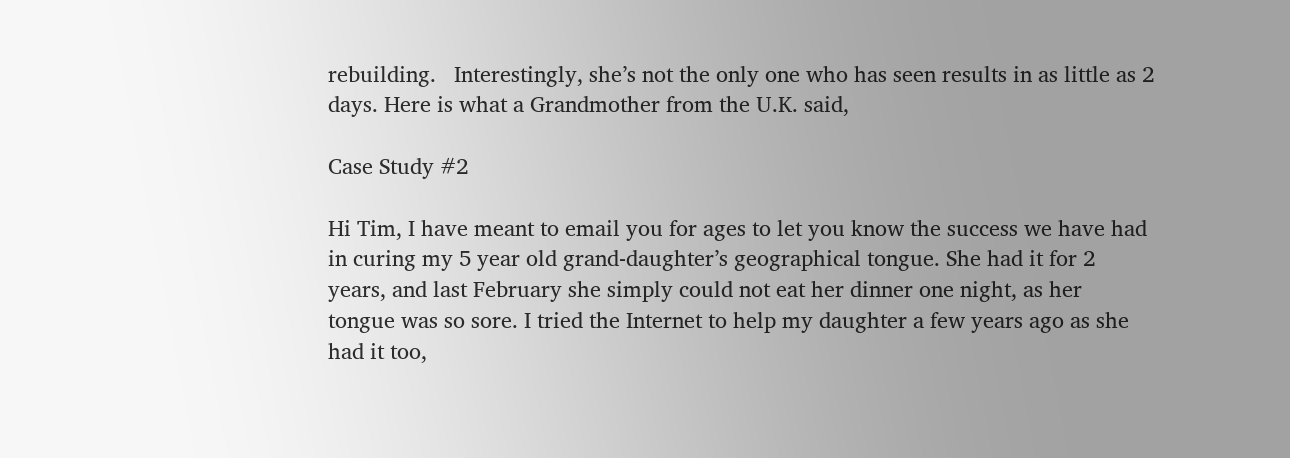rebuilding.   Interestingly, she’s not the only one who has seen results in as little as 2 days. Here is what a Grandmother from the U.K. said,

Case Study #2

Hi Tim, I have meant to email you for ages to let you know the success we have had in curing my 5 year old grand-daughter’s geographical tongue. She had it for 2 years, and last February she simply could not eat her dinner one night, as her tongue was so sore. I tried the Internet to help my daughter a few years ago as she had it too,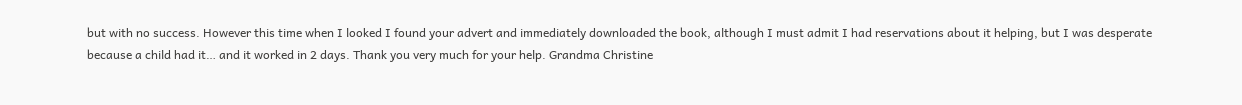but with no success. However this time when I looked I found your advert and immediately downloaded the book, although I must admit I had reservations about it helping, but I was desperate because a child had it… and it worked in 2 days. Thank you very much for your help. Grandma Christine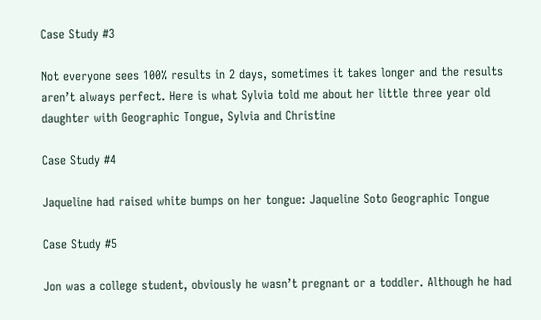Case Study #3

Not everyone sees 100% results in 2 days, sometimes it takes longer and the results aren’t always perfect. Here is what Sylvia told me about her little three year old daughter with Geographic Tongue, Sylvia and Christine

Case Study #4

Jaqueline had raised white bumps on her tongue: Jaqueline Soto Geographic Tongue

Case Study #5

Jon was a college student, obviously he wasn’t pregnant or a toddler. Although he had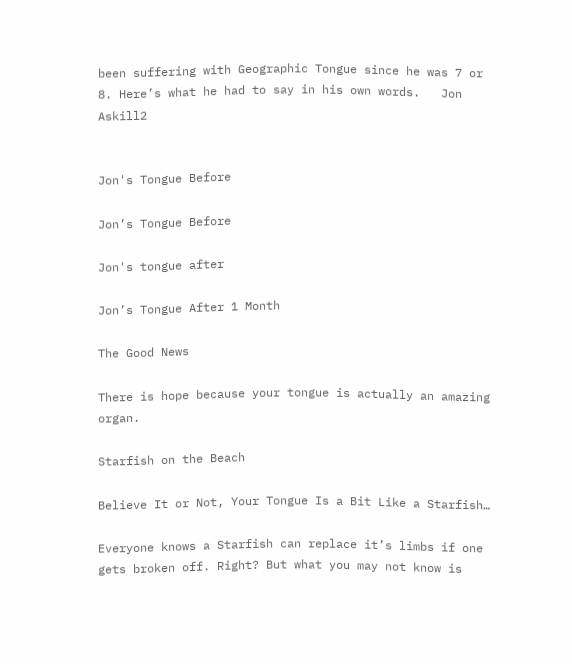been suffering with Geographic Tongue since he was 7 or 8. Here’s what he had to say in his own words.   Jon Askill2


Jon's Tongue Before

Jon’s Tongue Before

Jon's tongue after

Jon’s Tongue After 1 Month

The Good News

There is hope because your tongue is actually an amazing organ.

Starfish on the Beach

Believe It or Not, Your Tongue Is a Bit Like a Starfish…

Everyone knows a Starfish can replace it’s limbs if one gets broken off. Right? But what you may not know is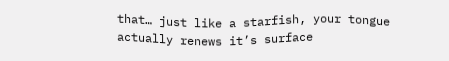that… just like a starfish, your tongue actually renews it’s surface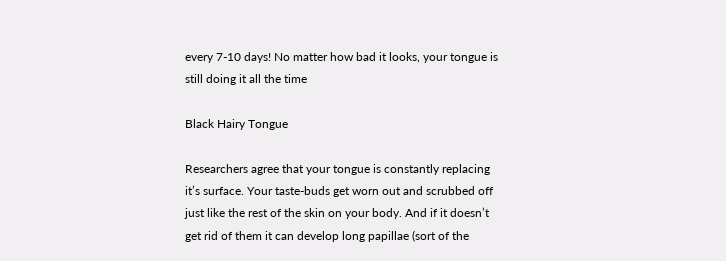every 7-10 days! No matter how bad it looks, your tongue is still doing it all the time

Black Hairy Tongue

Researchers agree that your tongue is constantly replacing it’s surface. Your taste-buds get worn out and scrubbed off just like the rest of the skin on your body. And if it doesn’t get rid of them it can develop long papillae (sort of the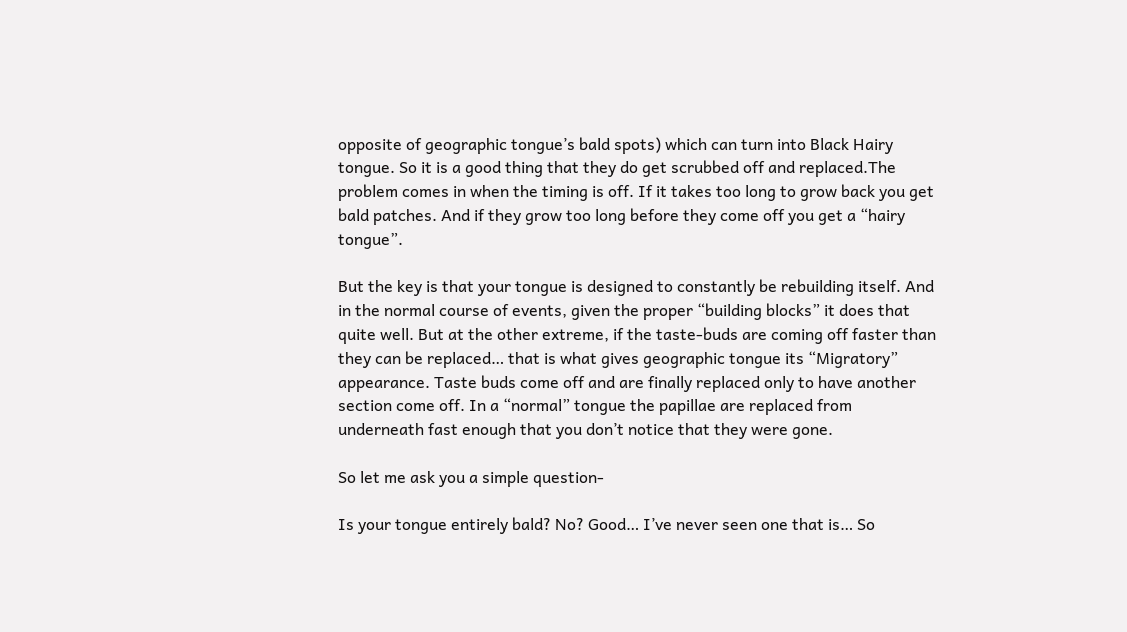opposite of geographic tongue’s bald spots) which can turn into Black Hairy tongue. So it is a good thing that they do get scrubbed off and replaced.The problem comes in when the timing is off. If it takes too long to grow back you get bald patches. And if they grow too long before they come off you get a “hairy tongue”.

But the key is that your tongue is designed to constantly be rebuilding itself. And in the normal course of events, given the proper “building blocks” it does that quite well. But at the other extreme, if the taste-buds are coming off faster than they can be replaced… that is what gives geographic tongue its “Migratory” appearance. Taste buds come off and are finally replaced only to have another section come off. In a “normal” tongue the papillae are replaced from underneath fast enough that you don’t notice that they were gone.

So let me ask you a simple question-

Is your tongue entirely bald? No? Good… I’ve never seen one that is… So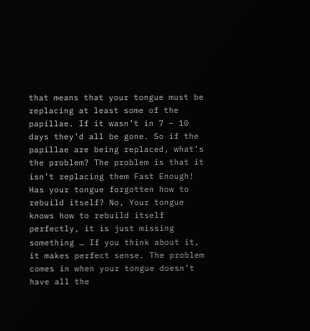that means that your tongue must be replacing at least some of the papillae. If it wasn’t in 7 – 10 days they’d all be gone. So if the papillae are being replaced, what’s the problem? The problem is that it isn’t replacing them Fast Enough! Has your tongue forgotten how to rebuild itself? No, Your tongue knows how to rebuild itself perfectly, it is just missing something … If you think about it, it makes perfect sense. The problem comes in when your tongue doesn’t have all the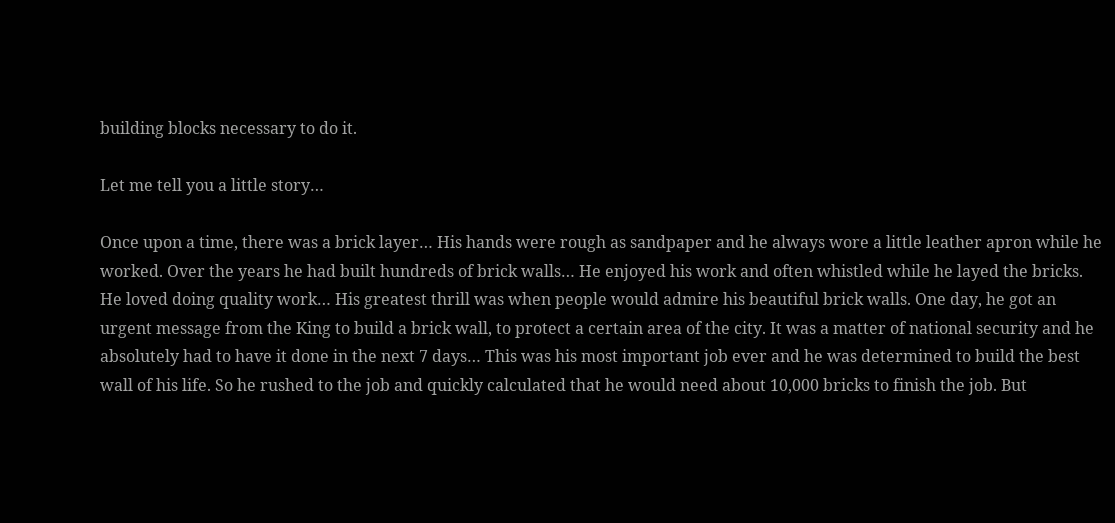building blocks necessary to do it.

Let me tell you a little story…

Once upon a time, there was a brick layer… His hands were rough as sandpaper and he always wore a little leather apron while he worked. Over the years he had built hundreds of brick walls… He enjoyed his work and often whistled while he layed the bricks. He loved doing quality work… His greatest thrill was when people would admire his beautiful brick walls. One day, he got an urgent message from the King to build a brick wall, to protect a certain area of the city. It was a matter of national security and he absolutely had to have it done in the next 7 days… This was his most important job ever and he was determined to build the best wall of his life. So he rushed to the job and quickly calculated that he would need about 10,000 bricks to finish the job. But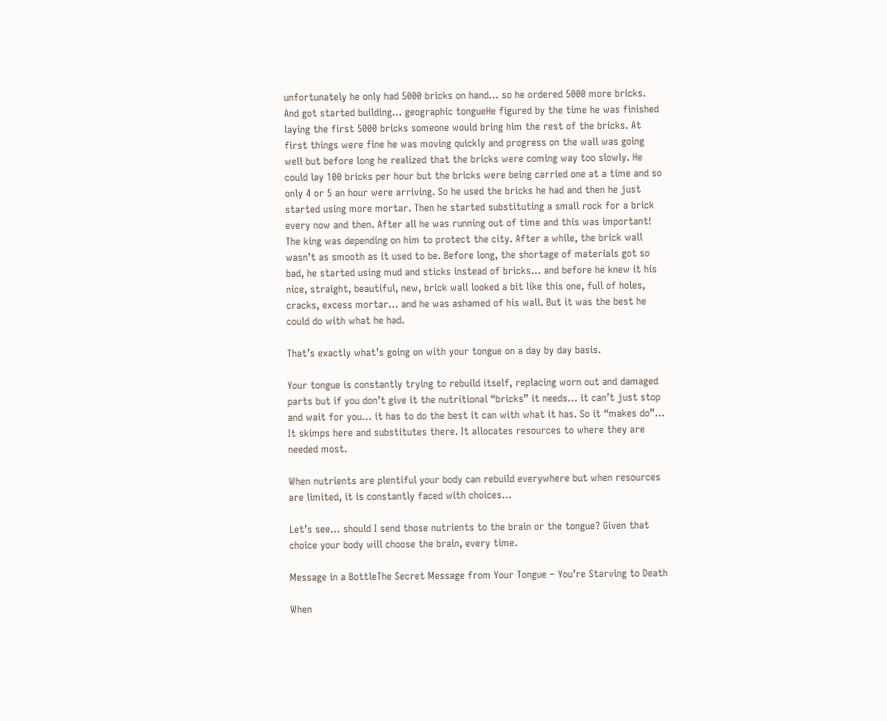unfortunately he only had 5000 bricks on hand… so he ordered 5000 more bricks. And got started building… geographic tongueHe figured by the time he was finished laying the first 5000 bricks someone would bring him the rest of the bricks. At first things were fine he was moving quickly and progress on the wall was going well but before long he realized that the bricks were coming way too slowly. He could lay 100 bricks per hour but the bricks were being carried one at a time and so only 4 or 5 an hour were arriving. So he used the bricks he had and then he just started using more mortar. Then he started substituting a small rock for a brick every now and then. After all he was running out of time and this was important! The king was depending on him to protect the city. After a while, the brick wall wasn’t as smooth as it used to be. Before long, the shortage of materials got so bad, he started using mud and sticks instead of bricks… and before he knew it his nice, straight, beautiful, new, brick wall looked a bit like this one, full of holes, cracks, excess mortar… and he was ashamed of his wall. But it was the best he could do with what he had.

That’s exactly what’s going on with your tongue on a day by day basis.

Your tongue is constantly trying to rebuild itself, replacing worn out and damaged parts but if you don’t give it the nutritional “bricks” it needs… it can’t just stop and wait for you… it has to do the best it can with what it has. So it “makes do”… It skimps here and substitutes there. It allocates resources to where they are needed most.

When nutrients are plentiful your body can rebuild everywhere but when resources are limited, it is constantly faced with choices…

Let’s see… should I send those nutrients to the brain or the tongue? Given that choice your body will choose the brain, every time.

Message in a BottleThe Secret Message from Your Tongue – You’re Starving to Death

When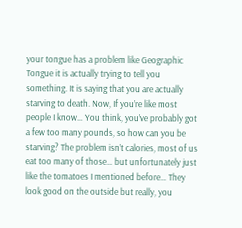your tongue has a problem like Geographic Tongue it is actually trying to tell you something. It is saying that you are actually starving to death. Now, If you’re like most people I know… You think, you’ve probably got a few too many pounds, so how can you be starving? The problem isn’t calories, most of us eat too many of those… but unfortunately just like the tomatoes I mentioned before… They look good on the outside but really, you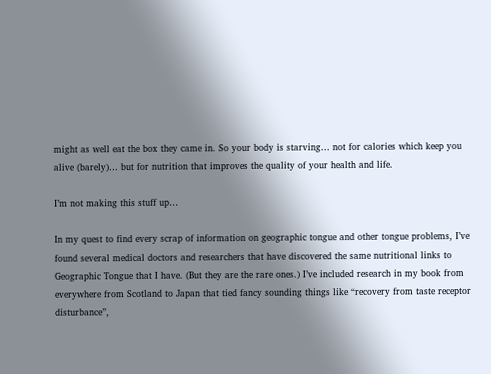might as well eat the box they came in. So your body is starving… not for calories which keep you alive (barely)… but for nutrition that improves the quality of your health and life.

I’m not making this stuff up…

In my quest to find every scrap of information on geographic tongue and other tongue problems, I’ve found several medical doctors and researchers that have discovered the same nutritional links to Geographic Tongue that I have. (But they are the rare ones.) I’ve included research in my book from everywhere from Scotland to Japan that tied fancy sounding things like “recovery from taste receptor disturbance”,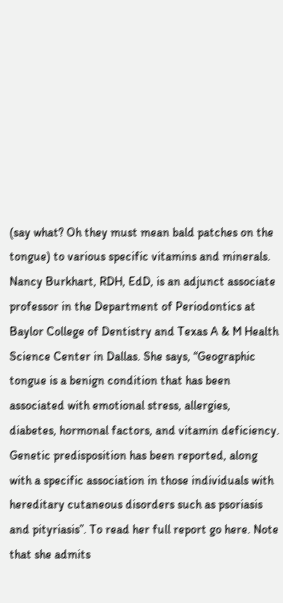(say what? Oh they must mean bald patches on the tongue) to various specific vitamins and minerals. Nancy Burkhart, RDH, EdD, is an adjunct associate professor in the Department of Periodontics at Baylor College of Dentistry and Texas A & M Health Science Center in Dallas. She says, “Geographic tongue is a benign condition that has been associated with emotional stress, allergies, diabetes, hormonal factors, and vitamin deficiency. Genetic predisposition has been reported, along with a specific association in those individuals with hereditary cutaneous disorders such as psoriasis and pityriasis”. To read her full report go here. Note that she admits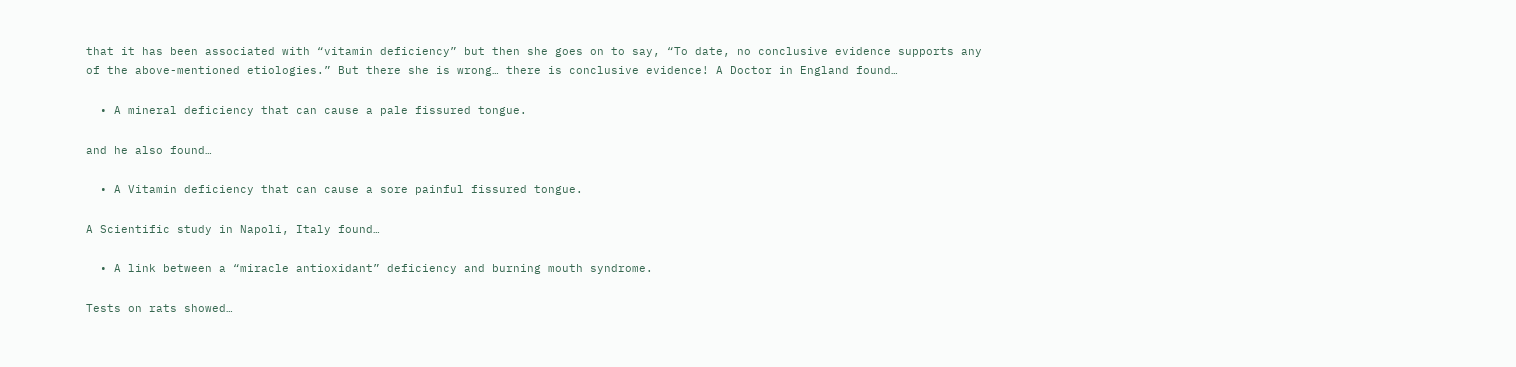that it has been associated with “vitamin deficiency” but then she goes on to say, “To date, no conclusive evidence supports any of the above-mentioned etiologies.” But there she is wrong… there is conclusive evidence! A Doctor in England found…

  • A mineral deficiency that can cause a pale fissured tongue.

and he also found…

  • A Vitamin deficiency that can cause a sore painful fissured tongue.

A Scientific study in Napoli, Italy found…

  • A link between a “miracle antioxidant” deficiency and burning mouth syndrome.

Tests on rats showed…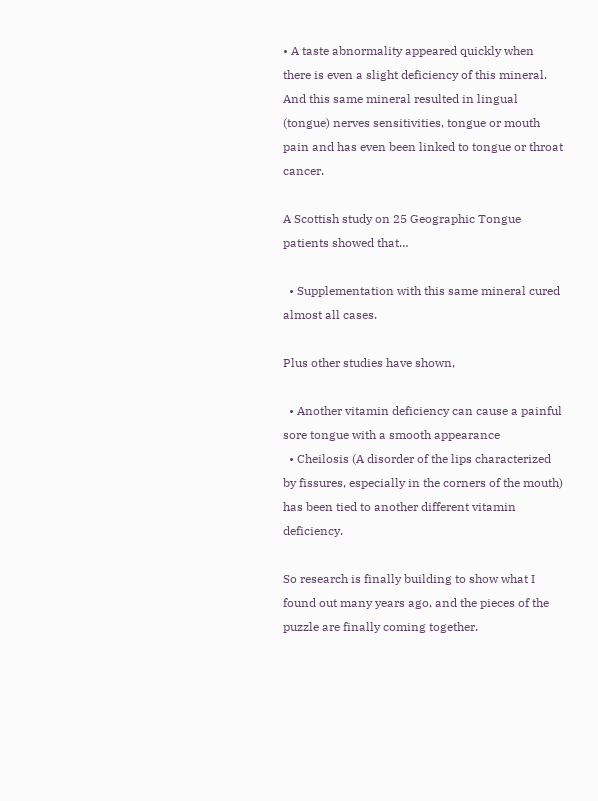• A taste abnormality appeared quickly when there is even a slight deficiency of this mineral. And this same mineral resulted in lingual (tongue) nerves sensitivities, tongue or mouth pain and has even been linked to tongue or throat cancer.

A Scottish study on 25 Geographic Tongue patients showed that…

  • Supplementation with this same mineral cured almost all cases.

Plus other studies have shown,

  • Another vitamin deficiency can cause a painful sore tongue with a smooth appearance
  • Cheilosis (A disorder of the lips characterized by fissures, especially in the corners of the mouth) has been tied to another different vitamin deficiency.

So research is finally building to show what I found out many years ago, and the pieces of the puzzle are finally coming together.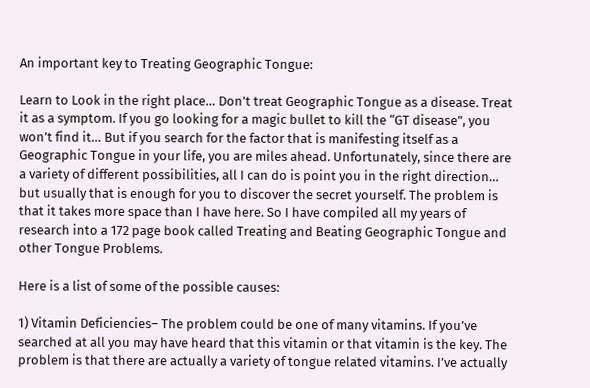An important key to Treating Geographic Tongue:

Learn to Look in the right place… Don’t treat Geographic Tongue as a disease. Treat it as a symptom. If you go looking for a magic bullet to kill the “GT disease”, you won’t find it… But if you search for the factor that is manifesting itself as a Geographic Tongue in your life, you are miles ahead. Unfortunately, since there are a variety of different possibilities, all I can do is point you in the right direction… but usually that is enough for you to discover the secret yourself. The problem is that it takes more space than I have here. So I have compiled all my years of research into a 172 page book called Treating and Beating Geographic Tongue and other Tongue Problems.

Here is a list of some of the possible causes:

1) Vitamin Deficiencies– The problem could be one of many vitamins. If you’ve searched at all you may have heard that this vitamin or that vitamin is the key. The problem is that there are actually a variety of tongue related vitamins. I’ve actually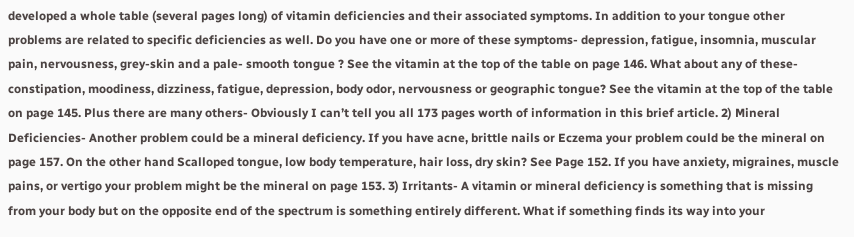developed a whole table (several pages long) of vitamin deficiencies and their associated symptoms. In addition to your tongue other problems are related to specific deficiencies as well. Do you have one or more of these symptoms- depression, fatigue, insomnia, muscular pain, nervousness, grey-skin and a pale- smooth tongue ? See the vitamin at the top of the table on page 146. What about any of these- constipation, moodiness, dizziness, fatigue, depression, body odor, nervousness or geographic tongue? See the vitamin at the top of the table on page 145. Plus there are many others- Obviously I can’t tell you all 173 pages worth of information in this brief article. 2) Mineral Deficiencies- Another problem could be a mineral deficiency. If you have acne, brittle nails or Eczema your problem could be the mineral on page 157. On the other hand Scalloped tongue, low body temperature, hair loss, dry skin? See Page 152. If you have anxiety, migraines, muscle pains, or vertigo your problem might be the mineral on page 153. 3) Irritants- A vitamin or mineral deficiency is something that is missing from your body but on the opposite end of the spectrum is something entirely different. What if something finds its way into your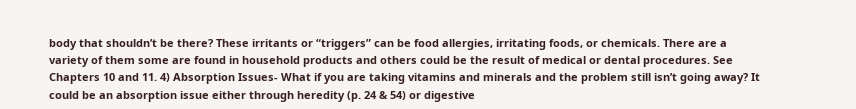body that shouldn’t be there? These irritants or “triggers” can be food allergies, irritating foods, or chemicals. There are a variety of them some are found in household products and others could be the result of medical or dental procedures. See Chapters 10 and 11. 4) Absorption Issues- What if you are taking vitamins and minerals and the problem still isn’t going away? It could be an absorption issue either through heredity (p. 24 & 54) or digestive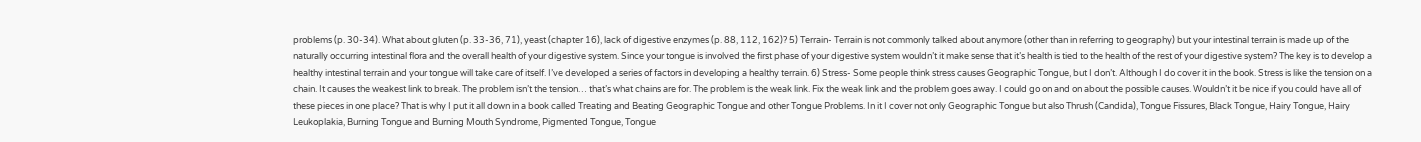problems (p. 30-34). What about gluten (p. 33-36, 71), yeast (chapter 16), lack of digestive enzymes (p. 88, 112, 162)? 5) Terrain- Terrain is not commonly talked about anymore (other than in referring to geography) but your intestinal terrain is made up of the naturally occurring intestinal flora and the overall health of your digestive system. Since your tongue is involved the first phase of your digestive system wouldn’t it make sense that it’s health is tied to the health of the rest of your digestive system? The key is to develop a healthy intestinal terrain and your tongue will take care of itself. I’ve developed a series of factors in developing a healthy terrain. 6) Stress- Some people think stress causes Geographic Tongue, but I don’t. Although I do cover it in the book. Stress is like the tension on a chain. It causes the weakest link to break. The problem isn’t the tension… that’s what chains are for. The problem is the weak link. Fix the weak link and the problem goes away. I could go on and on about the possible causes. Wouldn’t it be nice if you could have all of these pieces in one place? That is why I put it all down in a book called Treating and Beating Geographic Tongue and other Tongue Problems. In it I cover not only Geographic Tongue but also Thrush (Candida), Tongue Fissures, Black Tongue, Hairy Tongue, Hairy Leukoplakia, Burning Tongue and Burning Mouth Syndrome, Pigmented Tongue, Tongue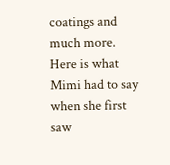coatings and much more. Here is what Mimi had to say when she first saw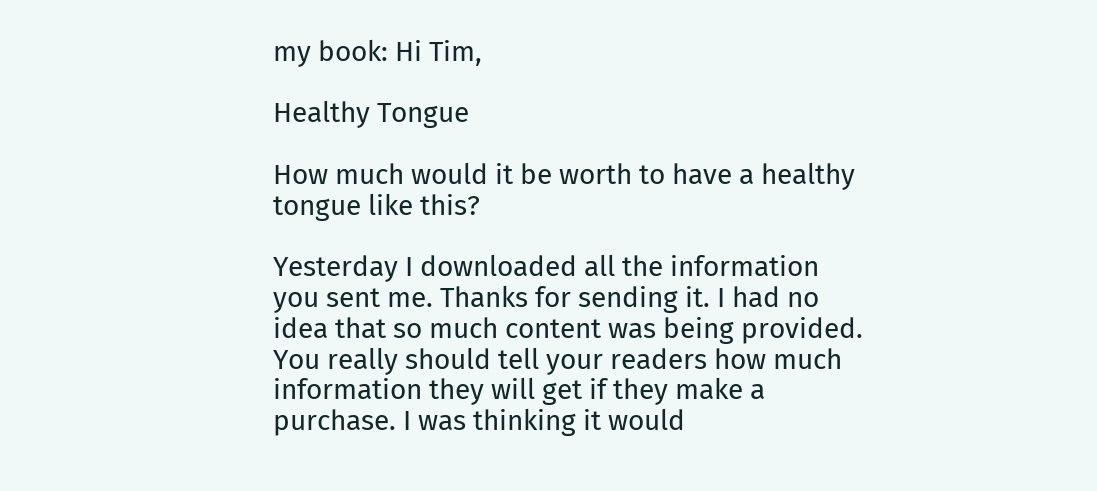my book: Hi Tim,

Healthy Tongue

How much would it be worth to have a healthy tongue like this?

Yesterday I downloaded all the information you sent me. Thanks for sending it. I had no idea that so much content was being provided. You really should tell your readers how much information they will get if they make a purchase. I was thinking it would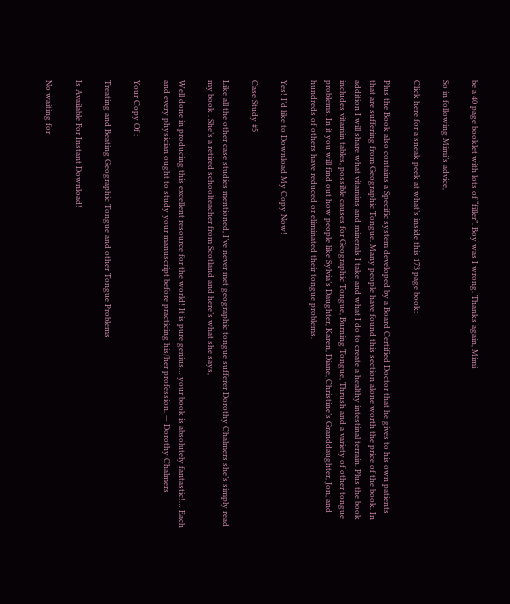be a 40 page booklet with lots of “filler”. Boy was I wrong. Thanks again, Mimi

So in following Mimi’s advice,

Click here for a sneak peek at what’s inside this 173 page book:

Plus the Book also contains a Specific system developed by a Board Certified Doctor that he gives to his own patients that are suffering from Geographic Tongue. Many people have found this section alone worth the price of the book. In addition I will share what vitamins and minerals I take and what I do to create a healthy intestinal terrain. Plus the book includes vitamin tables, possible causes for Geographic Tongue, Burning Tongue, Thrush and a variety of other tongue problems. In it you will find out how people like Sylvia’s Daughter, Karen, Diane, Christine’s Granddaughter, Jon, and hundreds of others have reduced or eliminated their tongue problems.

Yes! I’d like to Download My Copy Now!

Case Study #5

Like all the other case studies mentioned, I’ve never met geographic tongue sufferer Dorothy Chalmers she’s simply read my book . She’s a retired schoolteacher from Scotland and here’s what she says,

Well done in producing this excellent resource for the world! It is pure genius… your book is absolutely fantastic!… Each and every physician ought to study your manuscript before practicing his/her profession. — Dorothy Chalmers

Your Copy Of :

Treating and Beating Geographic Tongue and other Tongue Problems

Is Available For Instant Download!

No waiting for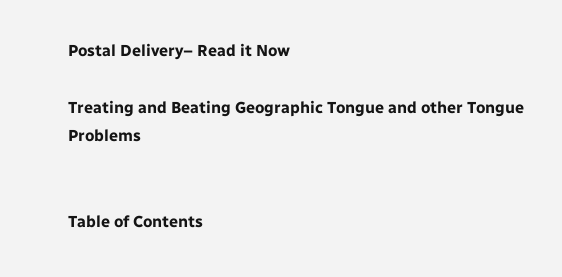Postal Delivery– Read it Now

Treating and Beating Geographic Tongue and other Tongue Problems


Table of Contents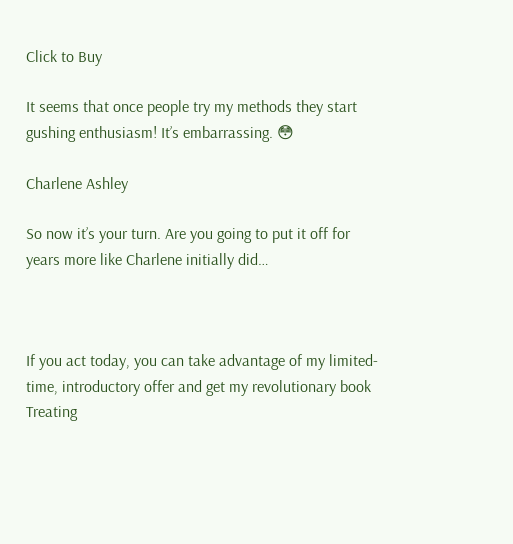Click to Buy

It seems that once people try my methods they start gushing enthusiasm! It’s embarrassing. 😳

Charlene Ashley

So now it’s your turn. Are you going to put it off for years more like Charlene initially did…



If you act today, you can take advantage of my limited-time, introductory offer and get my revolutionary book Treating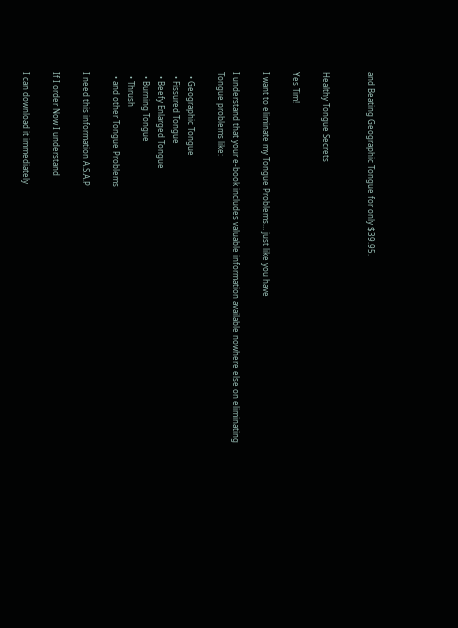and Beating Geographic Tongue for only $39.95.


Healthy Tongue Secrets

Yes Tim!

I want to eliminate my Tongue Problems… just like you have

I understand that your e-book includes valuable information available nowhere else on eliminating Tongue problems like:

  • Geographic Tongue
  • Fissured Tongue
  • Beefy Enlarged Tongue
  • Burning Tongue
  • Thrush
  • and other Tongue Problems

I need this information A.S.A.P

If I order Now I understand

I can download it immediately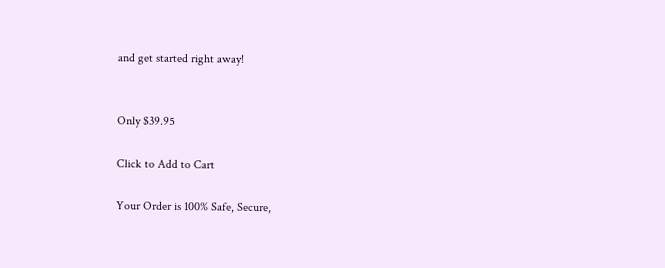and get started right away!


Only $39.95

Click to Add to Cart

Your Order is 100% Safe, Secure,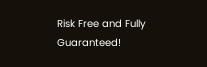Risk Free and Fully Guaranteed!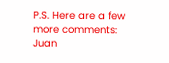P.S. Here are a few more comments:
Juan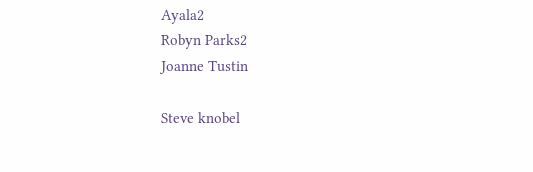Ayala2
Robyn Parks2
Joanne Tustin

Steve knobel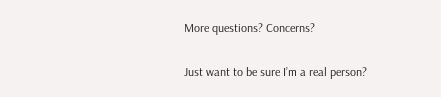More questions? Concerns?

Just want to be sure I’m a real person?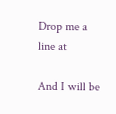Drop me a line at

And I will be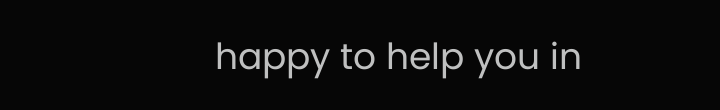happy to help you in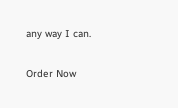any way I can.

Order Now